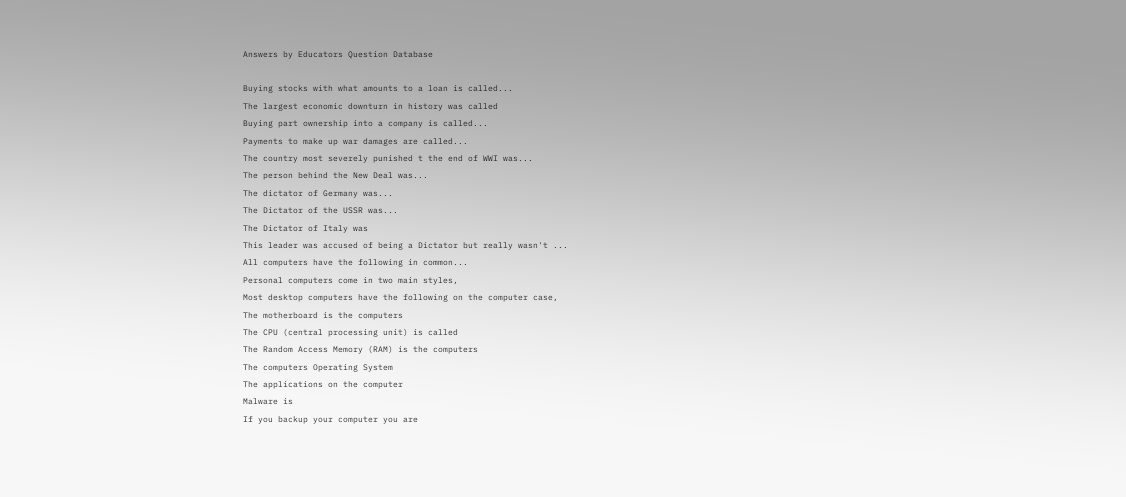Answers by Educators Question Database

Buying stocks with what amounts to a loan is called...
The largest economic downturn in history was called
Buying part ownership into a company is called...
Payments to make up war damages are called...
The country most severely punished t the end of WWI was...
The person behind the New Deal was...
The dictator of Germany was...
The Dictator of the USSR was...
The Dictator of Italy was
This leader was accused of being a Dictator but really wasn't ...
All computers have the following in common...
Personal computers come in two main styles,
Most desktop computers have the following on the computer case,
The motherboard is the computers
The CPU (central processing unit) is called
The Random Access Memory (RAM) is the computers
The computers Operating System
The applications on the computer
Malware is
If you backup your computer you are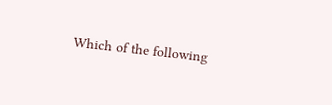Which of the following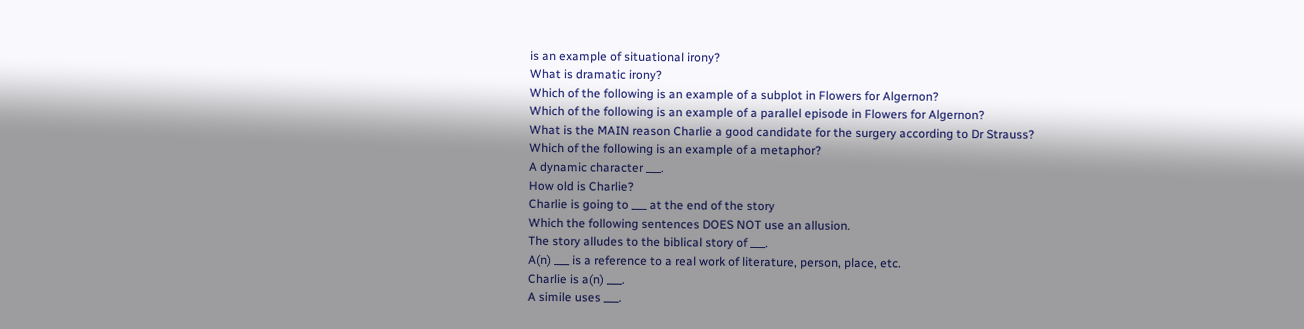is an example of situational irony?
What is dramatic irony?
Which of the following is an example of a subplot in Flowers for Algernon?
Which of the following is an example of a parallel episode in Flowers for Algernon?
What is the MAIN reason Charlie a good candidate for the surgery according to Dr Strauss?
Which of the following is an example of a metaphor?
A dynamic character ___.
How old is Charlie?
Charlie is going to ___ at the end of the story
Which the following sentences DOES NOT use an allusion.
The story alludes to the biblical story of ___.
A(n) ___ is a reference to a real work of literature, person, place, etc.
Charlie is a(n) ___.
A simile uses ___.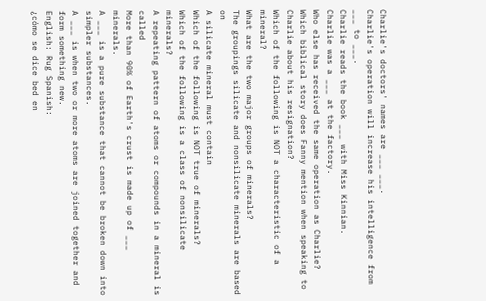Charlie's doctors' names are ___ ___.
Charlie's operation will increase his intelligence from ___ to ___.
Charlie reads the book ___ with Miss Kinnian.
Charlie was a ___ at the factory.
Who else has received the same operation as Charlie?
Which biblical story does Fanny mention when speaking to Charlie about his resignation?
Which of the following is NOT a characteristic of a mineral?
What are the two major groups of minerals?
The groupings silicate and nonsilicate minerals are based on
A silicate mineral must contain
Which of the following is NOT true of minerals?
Which of the following is a class of nonsilicate minerals?
A repeating pattern of atoms or compounds in a mineral is called
More than 90% of Earth's crust is made up of ___ minerals.
A ___ is a pure substance that cannot be broken down into simpler substances.
A ___ is when two or more atoms are joined together and form something new.
English: Rug Spanish:
¿cómo se dice bed en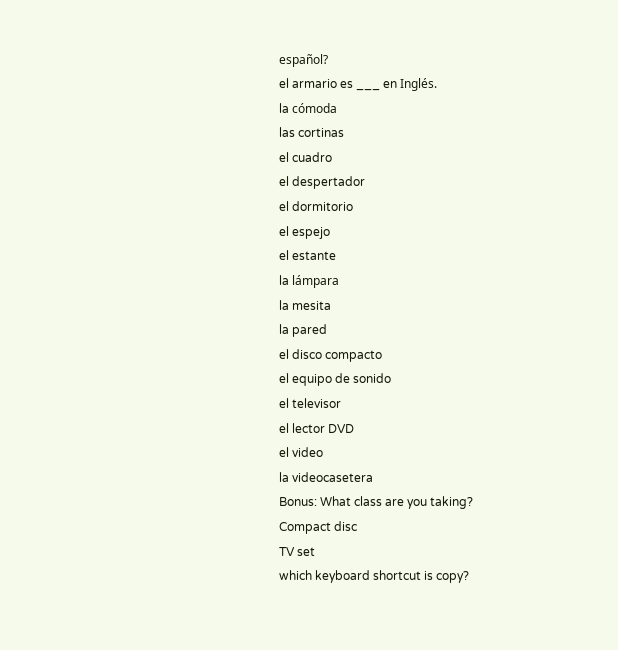español?
el armario es ___ en Inglés.
la cómoda
las cortinas
el cuadro
el despertador
el dormitorio
el espejo
el estante
la lámpara
la mesita
la pared
el disco compacto
el equipo de sonido
el televisor
el lector DVD
el video
la videocasetera
Bonus: What class are you taking?
Compact disc
TV set
which keyboard shortcut is copy?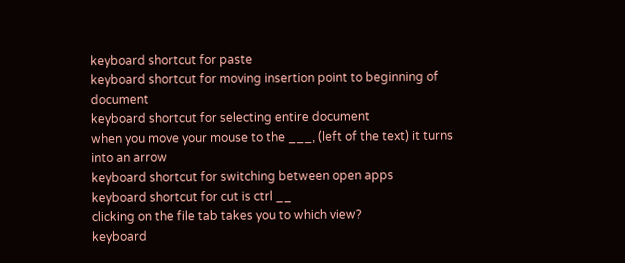keyboard shortcut for paste
keyboard shortcut for moving insertion point to beginning of document
keyboard shortcut for selecting entire document
when you move your mouse to the ___, (left of the text) it turns into an arrow
keyboard shortcut for switching between open apps
keyboard shortcut for cut is ctrl __
clicking on the file tab takes you to which view?
keyboard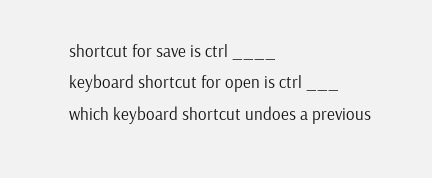shortcut for save is ctrl ____
keyboard shortcut for open is ctrl ___
which keyboard shortcut undoes a previous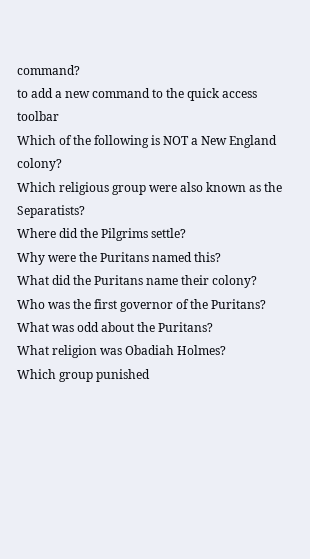command?
to add a new command to the quick access toolbar
Which of the following is NOT a New England colony?
Which religious group were also known as the Separatists?
Where did the Pilgrims settle?
Why were the Puritans named this?
What did the Puritans name their colony?
Who was the first governor of the Puritans?
What was odd about the Puritans?
What religion was Obadiah Holmes?
Which group punished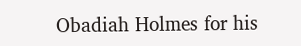Obadiah Holmes for his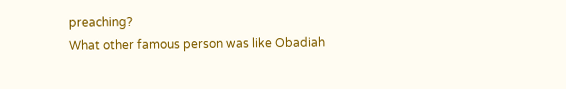preaching?
What other famous person was like Obadiah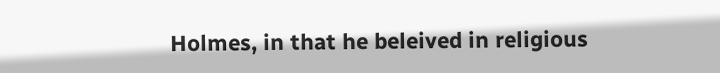Holmes, in that he beleived in religious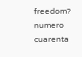freedom?
numero cuarenta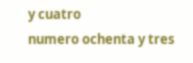y cuatro
numero ochenta y tres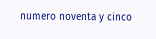numero noventa y cinco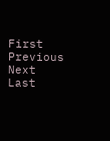First Previous Next Last